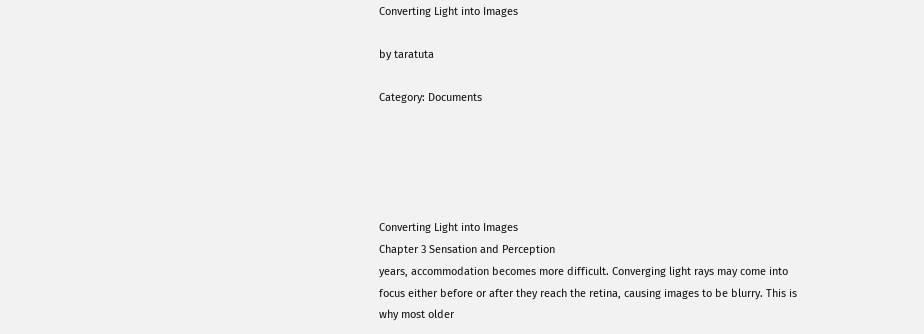Converting Light into Images

by taratuta

Category: Documents





Converting Light into Images
Chapter 3 Sensation and Perception
years, accommodation becomes more difficult. Converging light rays may come into
focus either before or after they reach the retina, causing images to be blurry. This is
why most older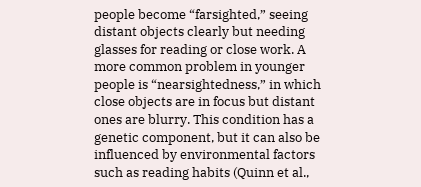people become “farsighted,” seeing distant objects clearly but needing
glasses for reading or close work. A more common problem in younger people is “nearsightedness,” in which close objects are in focus but distant ones are blurry. This condition has a genetic component, but it can also be influenced by environmental factors
such as reading habits (Quinn et al.,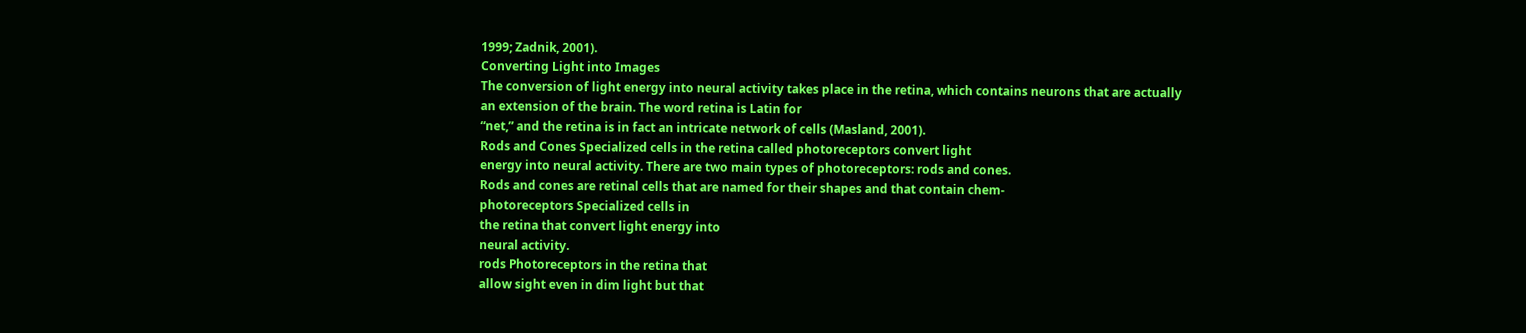1999; Zadnik, 2001).
Converting Light into Images
The conversion of light energy into neural activity takes place in the retina, which contains neurons that are actually an extension of the brain. The word retina is Latin for
“net,” and the retina is in fact an intricate network of cells (Masland, 2001).
Rods and Cones Specialized cells in the retina called photoreceptors convert light
energy into neural activity. There are two main types of photoreceptors: rods and cones.
Rods and cones are retinal cells that are named for their shapes and that contain chem-
photoreceptors Specialized cells in
the retina that convert light energy into
neural activity.
rods Photoreceptors in the retina that
allow sight even in dim light but that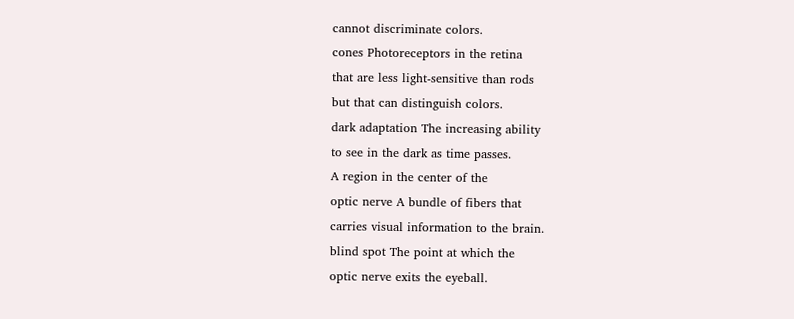cannot discriminate colors.
cones Photoreceptors in the retina
that are less light-sensitive than rods
but that can distinguish colors.
dark adaptation The increasing ability
to see in the dark as time passes.
A region in the center of the
optic nerve A bundle of fibers that
carries visual information to the brain.
blind spot The point at which the
optic nerve exits the eyeball.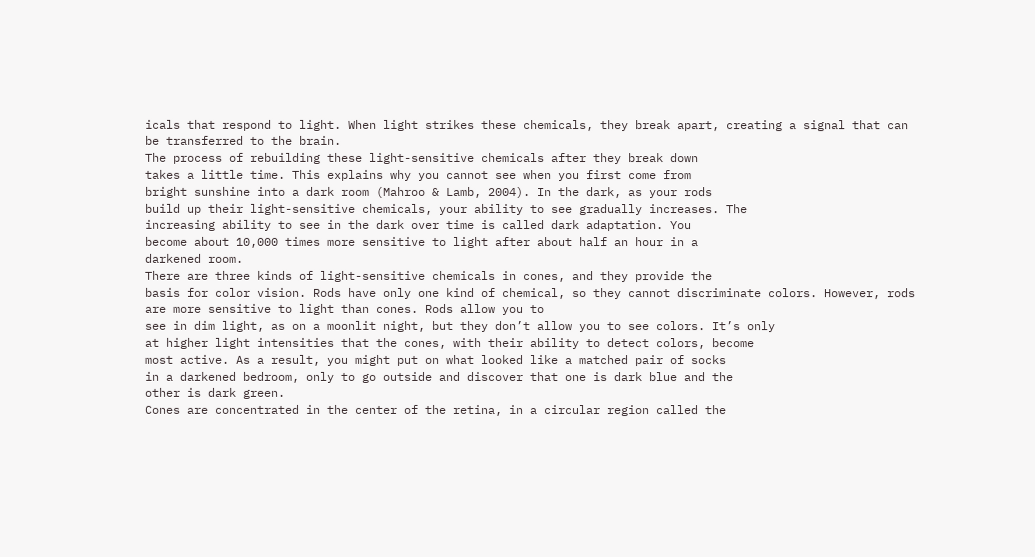icals that respond to light. When light strikes these chemicals, they break apart, creating a signal that can be transferred to the brain.
The process of rebuilding these light-sensitive chemicals after they break down
takes a little time. This explains why you cannot see when you first come from
bright sunshine into a dark room (Mahroo & Lamb, 2004). In the dark, as your rods
build up their light-sensitive chemicals, your ability to see gradually increases. The
increasing ability to see in the dark over time is called dark adaptation. You
become about 10,000 times more sensitive to light after about half an hour in a
darkened room.
There are three kinds of light-sensitive chemicals in cones, and they provide the
basis for color vision. Rods have only one kind of chemical, so they cannot discriminate colors. However, rods are more sensitive to light than cones. Rods allow you to
see in dim light, as on a moonlit night, but they don’t allow you to see colors. It’s only
at higher light intensities that the cones, with their ability to detect colors, become
most active. As a result, you might put on what looked like a matched pair of socks
in a darkened bedroom, only to go outside and discover that one is dark blue and the
other is dark green.
Cones are concentrated in the center of the retina, in a circular region called the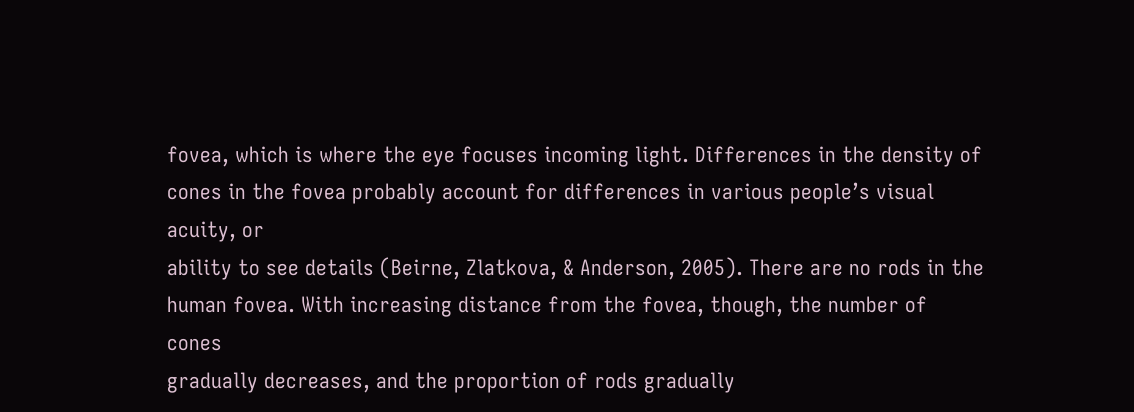fovea, which is where the eye focuses incoming light. Differences in the density of
cones in the fovea probably account for differences in various people’s visual acuity, or
ability to see details (Beirne, Zlatkova, & Anderson, 2005). There are no rods in the
human fovea. With increasing distance from the fovea, though, the number of cones
gradually decreases, and the proportion of rods gradually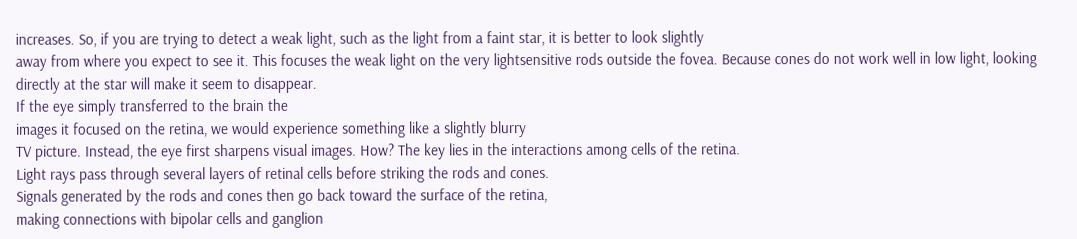increases. So, if you are trying to detect a weak light, such as the light from a faint star, it is better to look slightly
away from where you expect to see it. This focuses the weak light on the very lightsensitive rods outside the fovea. Because cones do not work well in low light, looking
directly at the star will make it seem to disappear.
If the eye simply transferred to the brain the
images it focused on the retina, we would experience something like a slightly blurry
TV picture. Instead, the eye first sharpens visual images. How? The key lies in the interactions among cells of the retina.
Light rays pass through several layers of retinal cells before striking the rods and cones.
Signals generated by the rods and cones then go back toward the surface of the retina,
making connections with bipolar cells and ganglion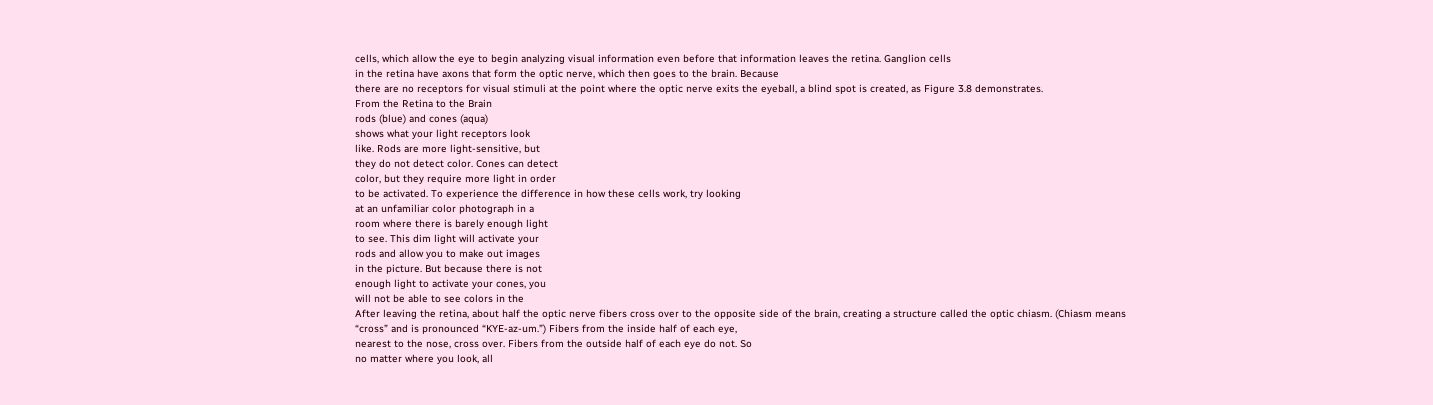cells, which allow the eye to begin analyzing visual information even before that information leaves the retina. Ganglion cells
in the retina have axons that form the optic nerve, which then goes to the brain. Because
there are no receptors for visual stimuli at the point where the optic nerve exits the eyeball, a blind spot is created, as Figure 3.8 demonstrates.
From the Retina to the Brain
rods (blue) and cones (aqua)
shows what your light receptors look
like. Rods are more light-sensitive, but
they do not detect color. Cones can detect
color, but they require more light in order
to be activated. To experience the difference in how these cells work, try looking
at an unfamiliar color photograph in a
room where there is barely enough light
to see. This dim light will activate your
rods and allow you to make out images
in the picture. But because there is not
enough light to activate your cones, you
will not be able to see colors in the
After leaving the retina, about half the optic nerve fibers cross over to the opposite side of the brain, creating a structure called the optic chiasm. (Chiasm means
“cross” and is pronounced “KYE-az-um.”) Fibers from the inside half of each eye,
nearest to the nose, cross over. Fibers from the outside half of each eye do not. So
no matter where you look, all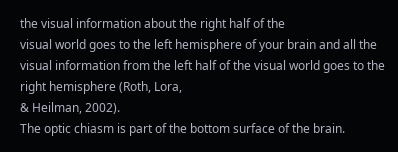the visual information about the right half of the
visual world goes to the left hemisphere of your brain and all the visual information from the left half of the visual world goes to the right hemisphere (Roth, Lora,
& Heilman, 2002).
The optic chiasm is part of the bottom surface of the brain.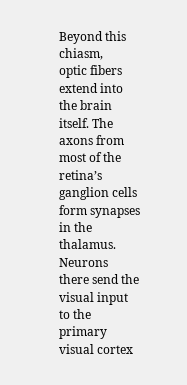Beyond this chiasm,
optic fibers extend into the brain itself. The axons from most of the retina’s ganglion cells
form synapses in the thalamus. Neurons there send the visual input to the primary
visual cortex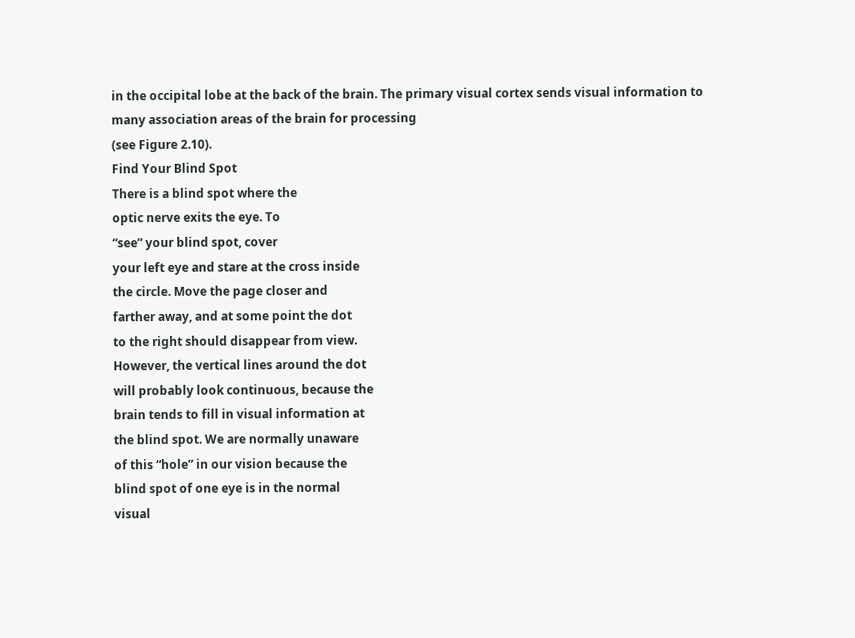in the occipital lobe at the back of the brain. The primary visual cortex sends visual information to many association areas of the brain for processing
(see Figure 2.10).
Find Your Blind Spot
There is a blind spot where the
optic nerve exits the eye. To
“see” your blind spot, cover
your left eye and stare at the cross inside
the circle. Move the page closer and
farther away, and at some point the dot
to the right should disappear from view.
However, the vertical lines around the dot
will probably look continuous, because the
brain tends to fill in visual information at
the blind spot. We are normally unaware
of this “hole” in our vision because the
blind spot of one eye is in the normal
visual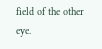field of the other eye.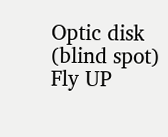Optic disk
(blind spot)
Fly UP